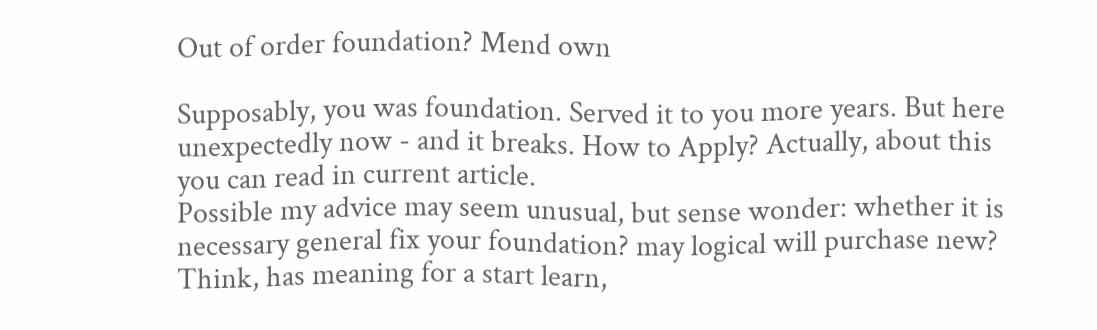Out of order foundation? Mend own

Supposably, you was foundation. Served it to you more years. But here unexpectedly now - and it breaks. How to Apply? Actually, about this you can read in current article.
Possible my advice may seem unusual, but sense wonder: whether it is necessary general fix your foundation? may logical will purchase new? Think, has meaning for a start learn,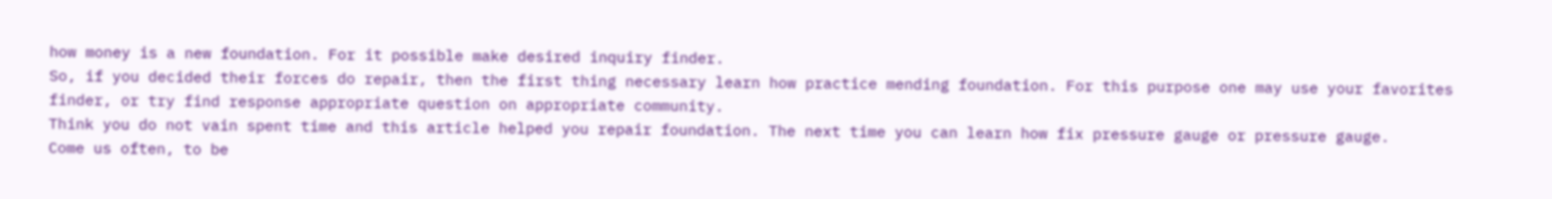how money is a new foundation. For it possible make desired inquiry finder.
So, if you decided their forces do repair, then the first thing necessary learn how practice mending foundation. For this purpose one may use your favorites finder, or try find response appropriate question on appropriate community.
Think you do not vain spent time and this article helped you repair foundation. The next time you can learn how fix pressure gauge or pressure gauge.
Come us often, to be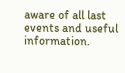aware of all last events and useful information.